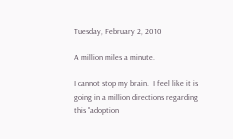Tuesday, February 2, 2010

A million miles a minute.

I cannot stop my brain.  I feel like it is going in a million directions regarding this "adoption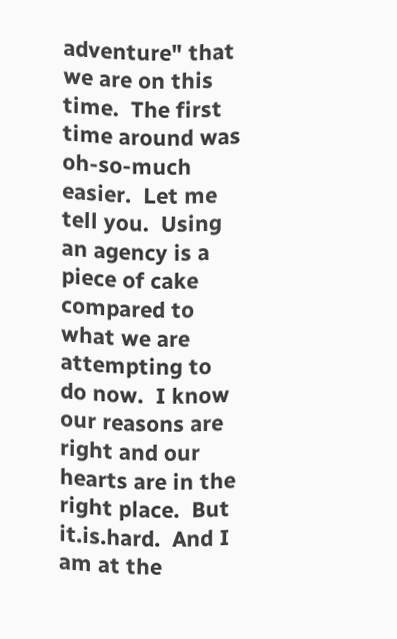adventure" that we are on this time.  The first time around was oh-so-much easier.  Let me tell you.  Using an agency is a piece of cake compared to what we are attempting to do now.  I know our reasons are right and our hearts are in the right place.  But it.is.hard.  And I am at the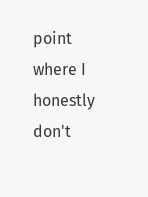point where I honestly don't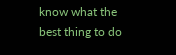know what the best thing to do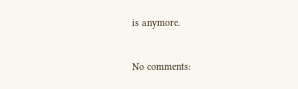is anymore.

No comments: